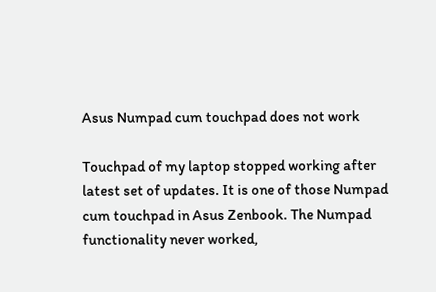Asus Numpad cum touchpad does not work

Touchpad of my laptop stopped working after latest set of updates. It is one of those Numpad cum touchpad in Asus Zenbook. The Numpad functionality never worked,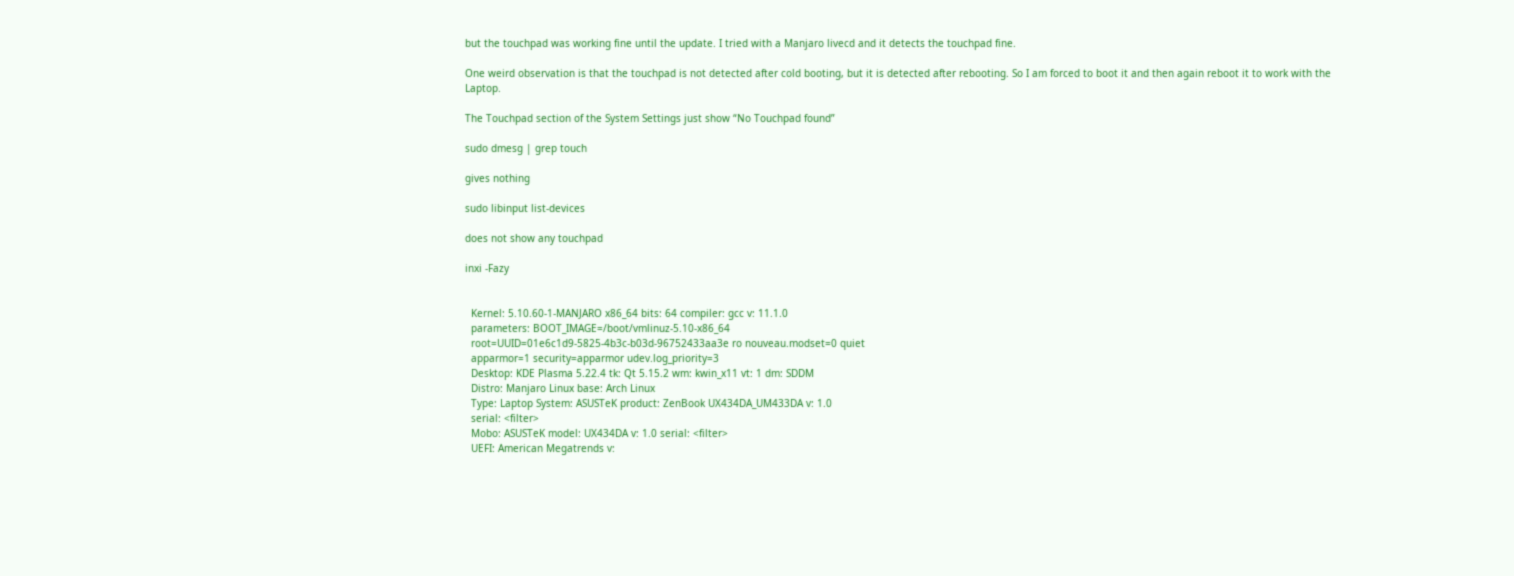but the touchpad was working fine until the update. I tried with a Manjaro livecd and it detects the touchpad fine.

One weird observation is that the touchpad is not detected after cold booting, but it is detected after rebooting. So I am forced to boot it and then again reboot it to work with the Laptop.

The Touchpad section of the System Settings just show “No Touchpad found”

sudo dmesg | grep touch

gives nothing

sudo libinput list-devices

does not show any touchpad

inxi -Fazy


  Kernel: 5.10.60-1-MANJARO x86_64 bits: 64 compiler: gcc v: 11.1.0
  parameters: BOOT_IMAGE=/boot/vmlinuz-5.10-x86_64
  root=UUID=01e6c1d9-5825-4b3c-b03d-96752433aa3e ro nouveau.modset=0 quiet
  apparmor=1 security=apparmor udev.log_priority=3
  Desktop: KDE Plasma 5.22.4 tk: Qt 5.15.2 wm: kwin_x11 vt: 1 dm: SDDM
  Distro: Manjaro Linux base: Arch Linux
  Type: Laptop System: ASUSTeK product: ZenBook UX434DA_UM433DA v: 1.0
  serial: <filter>
  Mobo: ASUSTeK model: UX434DA v: 1.0 serial: <filter>
  UEFI: American Megatrends v: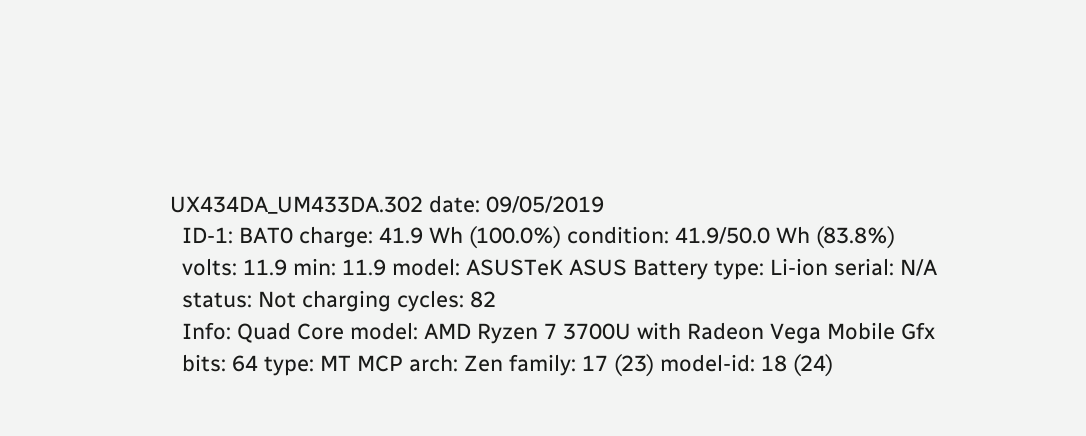UX434DA_UM433DA.302 date: 09/05/2019
  ID-1: BAT0 charge: 41.9 Wh (100.0%) condition: 41.9/50.0 Wh (83.8%)
  volts: 11.9 min: 11.9 model: ASUSTeK ASUS Battery type: Li-ion serial: N/A
  status: Not charging cycles: 82
  Info: Quad Core model: AMD Ryzen 7 3700U with Radeon Vega Mobile Gfx
  bits: 64 type: MT MCP arch: Zen family: 17 (23) model-id: 18 (24)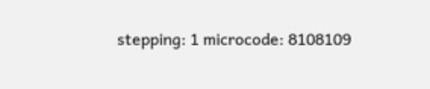stepping: 1 microcode: 8108109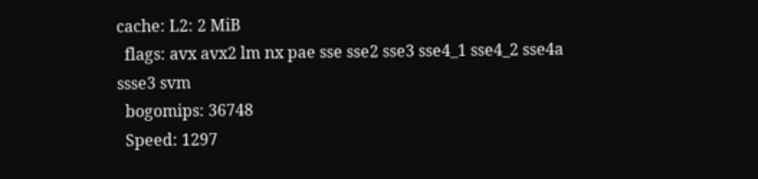cache: L2: 2 MiB
  flags: avx avx2 lm nx pae sse sse2 sse3 sse4_1 sse4_2 sse4a ssse3 svm
  bogomips: 36748
  Speed: 1297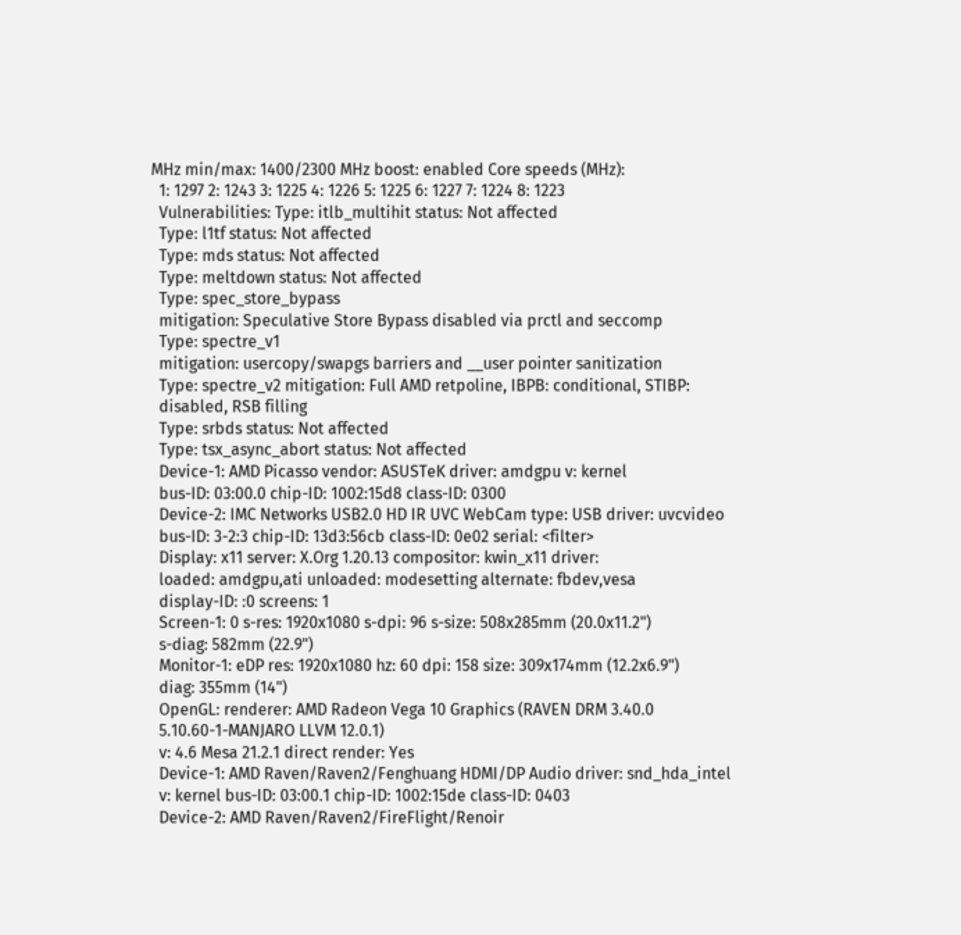MHz min/max: 1400/2300 MHz boost: enabled Core speeds (MHz):
  1: 1297 2: 1243 3: 1225 4: 1226 5: 1225 6: 1227 7: 1224 8: 1223
  Vulnerabilities: Type: itlb_multihit status: Not affected
  Type: l1tf status: Not affected
  Type: mds status: Not affected
  Type: meltdown status: Not affected
  Type: spec_store_bypass
  mitigation: Speculative Store Bypass disabled via prctl and seccomp
  Type: spectre_v1
  mitigation: usercopy/swapgs barriers and __user pointer sanitization
  Type: spectre_v2 mitigation: Full AMD retpoline, IBPB: conditional, STIBP:
  disabled, RSB filling
  Type: srbds status: Not affected
  Type: tsx_async_abort status: Not affected
  Device-1: AMD Picasso vendor: ASUSTeK driver: amdgpu v: kernel
  bus-ID: 03:00.0 chip-ID: 1002:15d8 class-ID: 0300
  Device-2: IMC Networks USB2.0 HD IR UVC WebCam type: USB driver: uvcvideo
  bus-ID: 3-2:3 chip-ID: 13d3:56cb class-ID: 0e02 serial: <filter>
  Display: x11 server: X.Org 1.20.13 compositor: kwin_x11 driver:
  loaded: amdgpu,ati unloaded: modesetting alternate: fbdev,vesa
  display-ID: :0 screens: 1
  Screen-1: 0 s-res: 1920x1080 s-dpi: 96 s-size: 508x285mm (20.0x11.2")
  s-diag: 582mm (22.9")
  Monitor-1: eDP res: 1920x1080 hz: 60 dpi: 158 size: 309x174mm (12.2x6.9")
  diag: 355mm (14")
  OpenGL: renderer: AMD Radeon Vega 10 Graphics (RAVEN DRM 3.40.0
  5.10.60-1-MANJARO LLVM 12.0.1)
  v: 4.6 Mesa 21.2.1 direct render: Yes
  Device-1: AMD Raven/Raven2/Fenghuang HDMI/DP Audio driver: snd_hda_intel
  v: kernel bus-ID: 03:00.1 chip-ID: 1002:15de class-ID: 0403
  Device-2: AMD Raven/Raven2/FireFlight/Renoir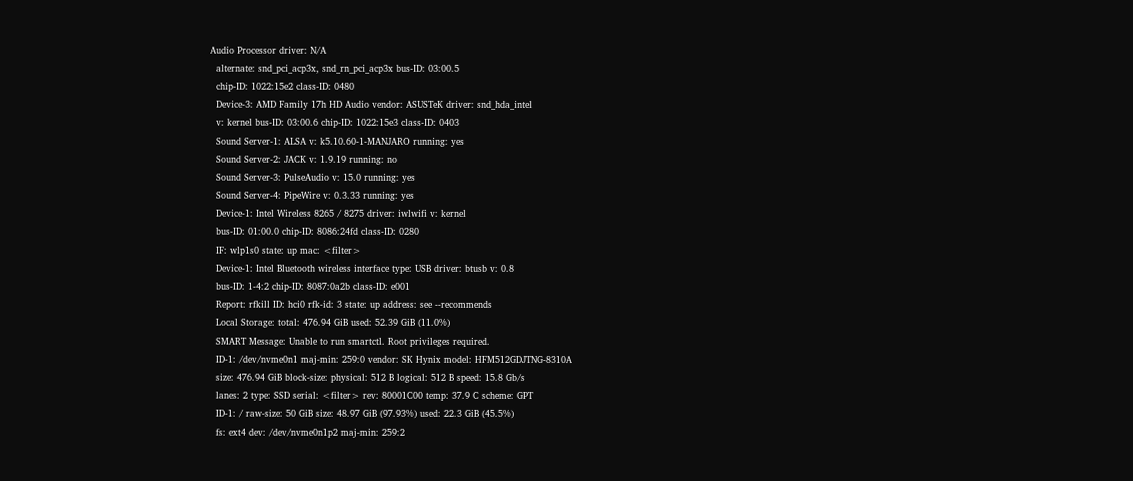Audio Processor driver: N/A
  alternate: snd_pci_acp3x, snd_rn_pci_acp3x bus-ID: 03:00.5
  chip-ID: 1022:15e2 class-ID: 0480
  Device-3: AMD Family 17h HD Audio vendor: ASUSTeK driver: snd_hda_intel
  v: kernel bus-ID: 03:00.6 chip-ID: 1022:15e3 class-ID: 0403
  Sound Server-1: ALSA v: k5.10.60-1-MANJARO running: yes
  Sound Server-2: JACK v: 1.9.19 running: no
  Sound Server-3: PulseAudio v: 15.0 running: yes
  Sound Server-4: PipeWire v: 0.3.33 running: yes
  Device-1: Intel Wireless 8265 / 8275 driver: iwlwifi v: kernel
  bus-ID: 01:00.0 chip-ID: 8086:24fd class-ID: 0280
  IF: wlp1s0 state: up mac: <filter>
  Device-1: Intel Bluetooth wireless interface type: USB driver: btusb v: 0.8
  bus-ID: 1-4:2 chip-ID: 8087:0a2b class-ID: e001
  Report: rfkill ID: hci0 rfk-id: 3 state: up address: see --recommends
  Local Storage: total: 476.94 GiB used: 52.39 GiB (11.0%)
  SMART Message: Unable to run smartctl. Root privileges required.
  ID-1: /dev/nvme0n1 maj-min: 259:0 vendor: SK Hynix model: HFM512GDJTNG-8310A
  size: 476.94 GiB block-size: physical: 512 B logical: 512 B speed: 15.8 Gb/s
  lanes: 2 type: SSD serial: <filter> rev: 80001C00 temp: 37.9 C scheme: GPT
  ID-1: / raw-size: 50 GiB size: 48.97 GiB (97.93%) used: 22.3 GiB (45.5%)
  fs: ext4 dev: /dev/nvme0n1p2 maj-min: 259:2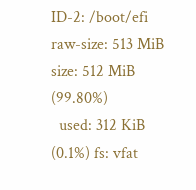ID-2: /boot/efi raw-size: 513 MiB size: 512 MiB (99.80%)
  used: 312 KiB (0.1%) fs: vfat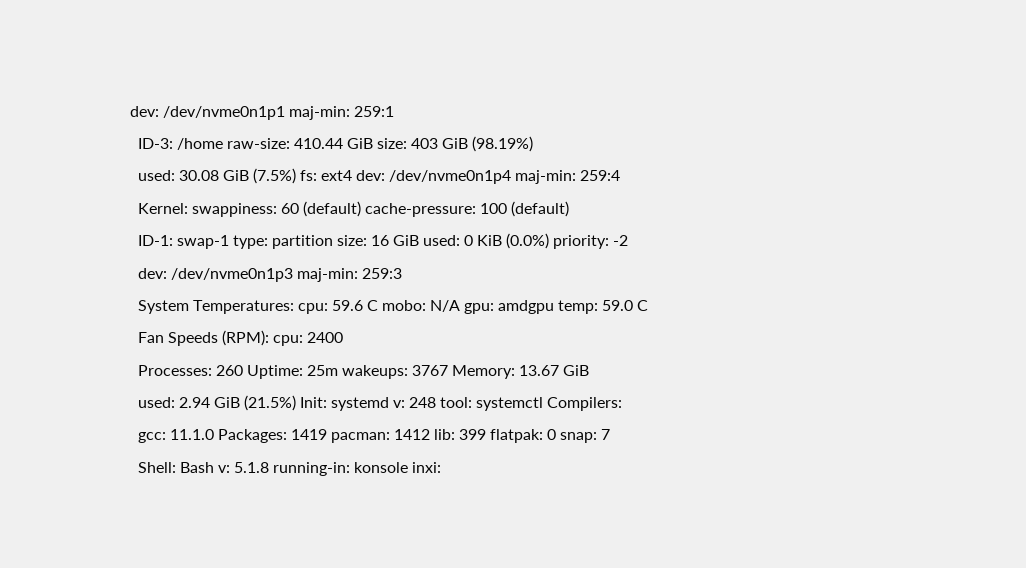dev: /dev/nvme0n1p1 maj-min: 259:1
  ID-3: /home raw-size: 410.44 GiB size: 403 GiB (98.19%)
  used: 30.08 GiB (7.5%) fs: ext4 dev: /dev/nvme0n1p4 maj-min: 259:4
  Kernel: swappiness: 60 (default) cache-pressure: 100 (default)
  ID-1: swap-1 type: partition size: 16 GiB used: 0 KiB (0.0%) priority: -2
  dev: /dev/nvme0n1p3 maj-min: 259:3
  System Temperatures: cpu: 59.6 C mobo: N/A gpu: amdgpu temp: 59.0 C
  Fan Speeds (RPM): cpu: 2400
  Processes: 260 Uptime: 25m wakeups: 3767 Memory: 13.67 GiB
  used: 2.94 GiB (21.5%) Init: systemd v: 248 tool: systemctl Compilers:
  gcc: 11.1.0 Packages: 1419 pacman: 1412 lib: 399 flatpak: 0 snap: 7
  Shell: Bash v: 5.1.8 running-in: konsole inxi: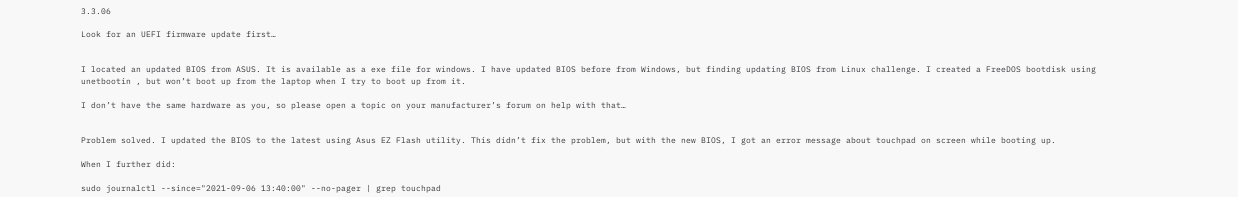3.3.06

Look for an UEFI firmware update first…


I located an updated BIOS from ASUS. It is available as a exe file for windows. I have updated BIOS before from Windows, but finding updating BIOS from Linux challenge. I created a FreeDOS bootdisk using unetbootin , but won’t boot up from the laptop when I try to boot up from it.

I don’t have the same hardware as you, so please open a topic on your manufacturer’s forum on help with that…


Problem solved. I updated the BIOS to the latest using Asus EZ Flash utility. This didn’t fix the problem, but with the new BIOS, I got an error message about touchpad on screen while booting up.

When I further did:

sudo journalctl --since="2021-09-06 13:40:00" --no-pager | grep touchpad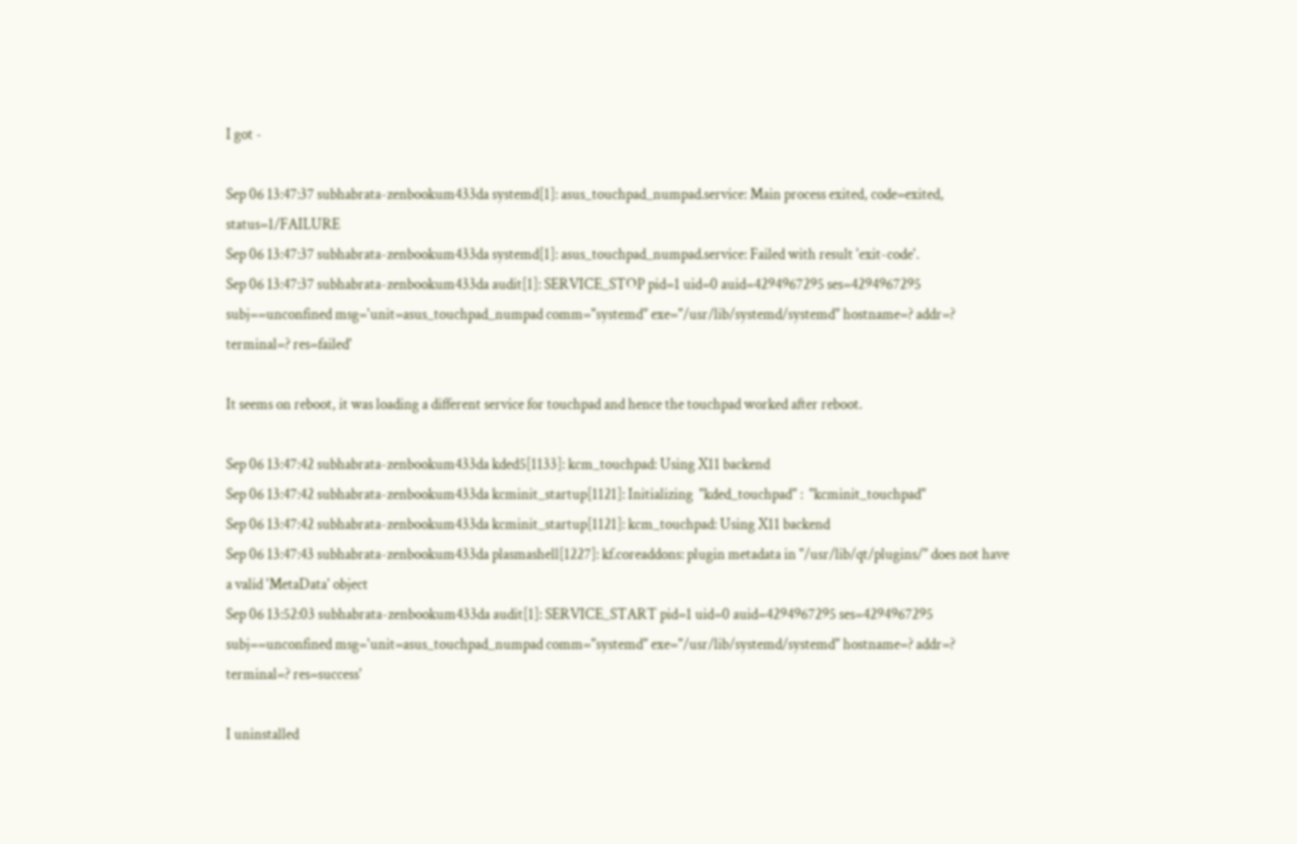I got -

Sep 06 13:47:37 subhabrata-zenbookum433da systemd[1]: asus_touchpad_numpad.service: Main process exited, code=exited, status=1/FAILURE
Sep 06 13:47:37 subhabrata-zenbookum433da systemd[1]: asus_touchpad_numpad.service: Failed with result 'exit-code'.
Sep 06 13:47:37 subhabrata-zenbookum433da audit[1]: SERVICE_STOP pid=1 uid=0 auid=4294967295 ses=4294967295 subj==unconfined msg='unit=asus_touchpad_numpad comm="systemd" exe="/usr/lib/systemd/systemd" hostname=? addr=? terminal=? res=failed'

It seems on reboot, it was loading a different service for touchpad and hence the touchpad worked after reboot.

Sep 06 13:47:42 subhabrata-zenbookum433da kded5[1133]: kcm_touchpad: Using X11 backend
Sep 06 13:47:42 subhabrata-zenbookum433da kcminit_startup[1121]: Initializing  "kded_touchpad" :  "kcminit_touchpad"
Sep 06 13:47:42 subhabrata-zenbookum433da kcminit_startup[1121]: kcm_touchpad: Using X11 backend
Sep 06 13:47:43 subhabrata-zenbookum433da plasmashell[1227]: kf.coreaddons: plugin metadata in "/usr/lib/qt/plugins/" does not have a valid 'MetaData' object
Sep 06 13:52:03 subhabrata-zenbookum433da audit[1]: SERVICE_START pid=1 uid=0 auid=4294967295 ses=4294967295 subj==unconfined msg='unit=asus_touchpad_numpad comm="systemd" exe="/usr/lib/systemd/systemd" hostname=? addr=? terminal=? res=success'

I uninstalled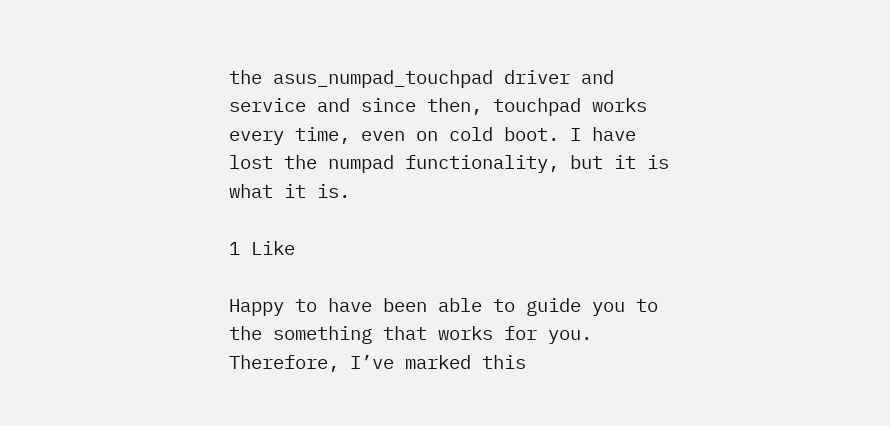the asus_numpad_touchpad driver and service and since then, touchpad works every time, even on cold boot. I have lost the numpad functionality, but it is what it is.

1 Like

Happy to have been able to guide you to the something that works for you. Therefore, I’ve marked this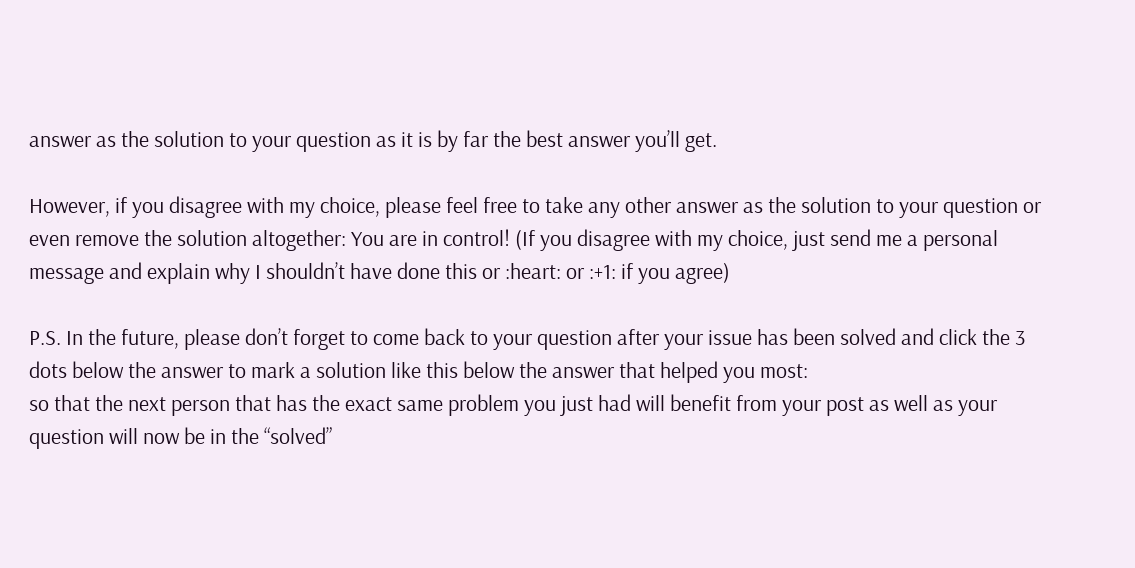answer as the solution to your question as it is by far the best answer you’ll get.

However, if you disagree with my choice, please feel free to take any other answer as the solution to your question or even remove the solution altogether: You are in control! (If you disagree with my choice, just send me a personal message and explain why I shouldn’t have done this or :heart: or :+1: if you agree)

P.S. In the future, please don’t forget to come back to your question after your issue has been solved and click the 3 dots below the answer to mark a solution like this below the answer that helped you most:
so that the next person that has the exact same problem you just had will benefit from your post as well as your question will now be in the “solved”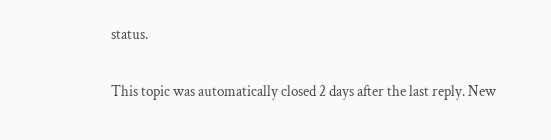status.

This topic was automatically closed 2 days after the last reply. New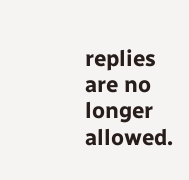replies are no longer allowed.